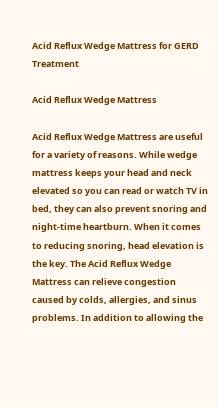Acid Reflux Wedge Mattress for GERD Treatment

Acid Reflux Wedge Mattress

Acid Reflux Wedge Mattress are useful for a variety of reasons. While wedge mattress keeps your head and neck elevated so you can read or watch TV in bed, they can also prevent snoring and night-time heartburn. When it comes to reducing snoring, head elevation is the key. The Acid Reflux Wedge Mattress can relieve congestion caused by colds, allergies, and sinus problems. In addition to allowing the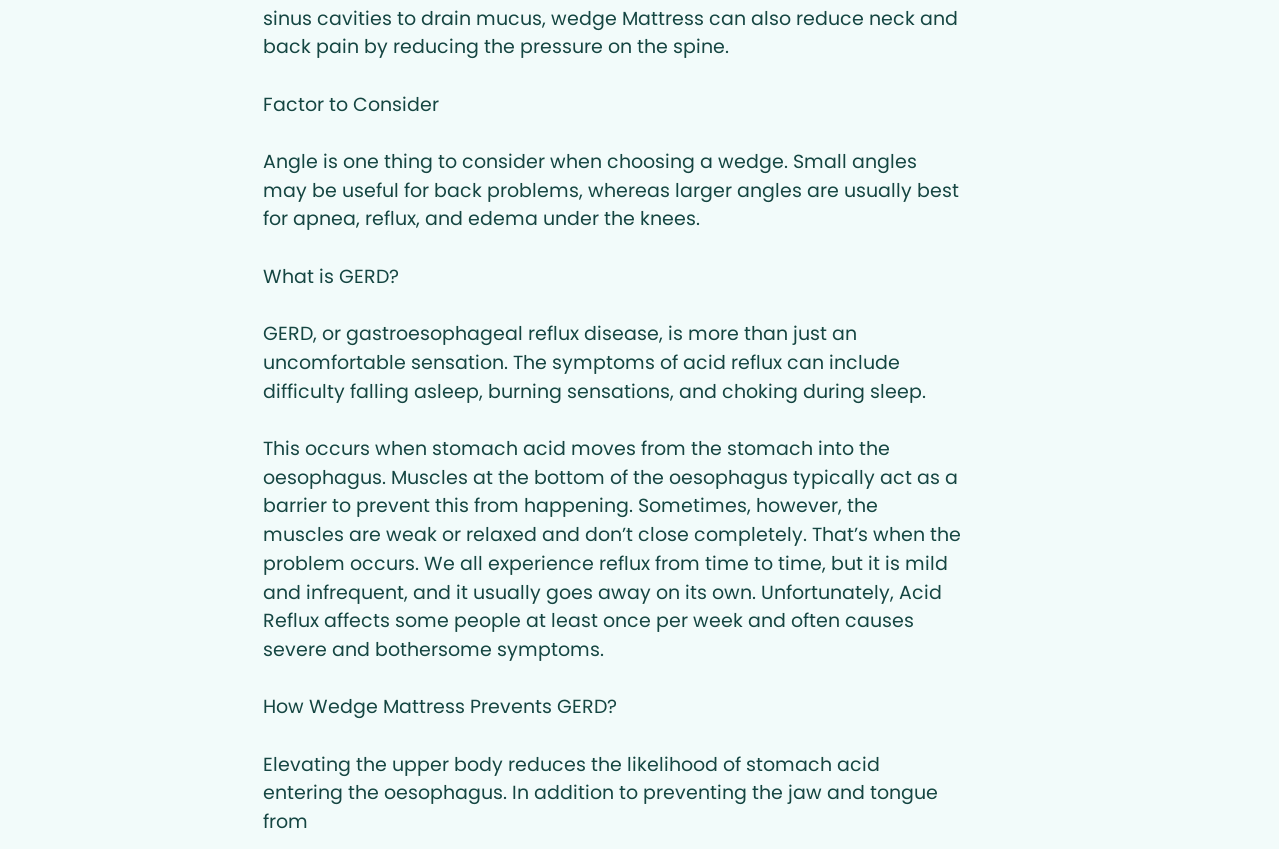sinus cavities to drain mucus, wedge Mattress can also reduce neck and back pain by reducing the pressure on the spine.

Factor to Consider

Angle is one thing to consider when choosing a wedge. Small angles may be useful for back problems, whereas larger angles are usually best for apnea, reflux, and edema under the knees.

What is GERD?

GERD, or gastroesophageal reflux disease, is more than just an uncomfortable sensation. The symptoms of acid reflux can include difficulty falling asleep, burning sensations, and choking during sleep.

This occurs when stomach acid moves from the stomach into the oesophagus. Muscles at the bottom of the oesophagus typically act as a barrier to prevent this from happening. Sometimes, however, the muscles are weak or relaxed and don’t close completely. That’s when the problem occurs. We all experience reflux from time to time, but it is mild and infrequent, and it usually goes away on its own. Unfortunately, Acid Reflux affects some people at least once per week and often causes severe and bothersome symptoms.

How Wedge Mattress Prevents GERD?

Elevating the upper body reduces the likelihood of stomach acid entering the oesophagus. In addition to preventing the jaw and tongue from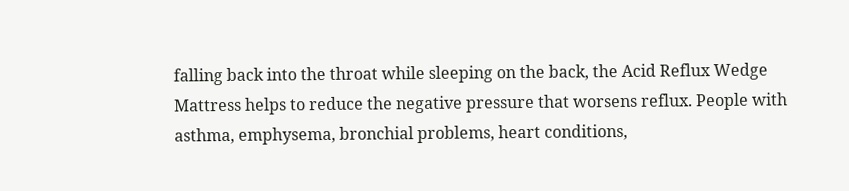falling back into the throat while sleeping on the back, the Acid Reflux Wedge Mattress helps to reduce the negative pressure that worsens reflux. People with asthma, emphysema, bronchial problems, heart conditions,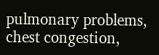pulmonary problems, chest congestion,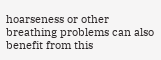hoarseness or other breathing problems can also benefit from this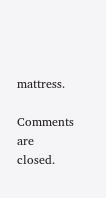mattress.

Comments are closed.